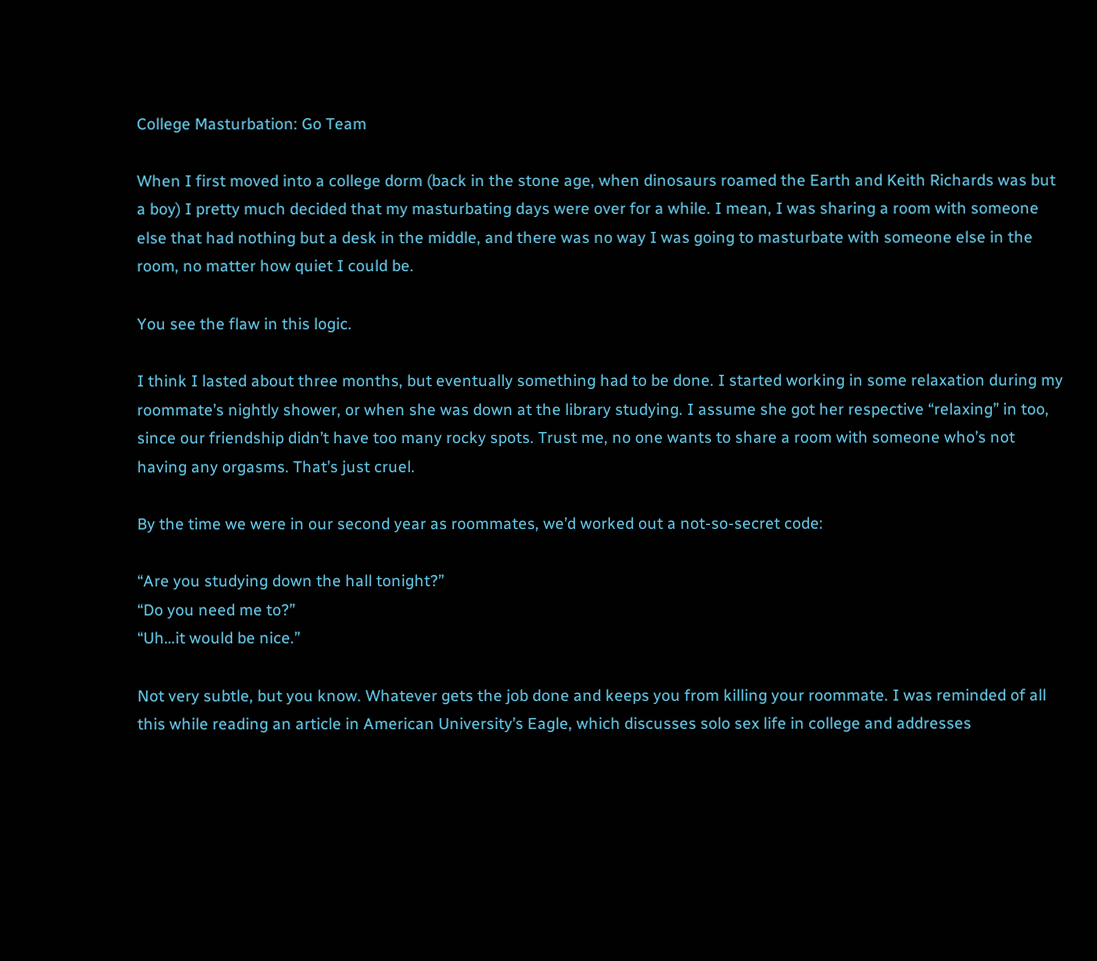College Masturbation: Go Team

When I first moved into a college dorm (back in the stone age, when dinosaurs roamed the Earth and Keith Richards was but a boy) I pretty much decided that my masturbating days were over for a while. I mean, I was sharing a room with someone else that had nothing but a desk in the middle, and there was no way I was going to masturbate with someone else in the room, no matter how quiet I could be.

You see the flaw in this logic.

I think I lasted about three months, but eventually something had to be done. I started working in some relaxation during my roommate’s nightly shower, or when she was down at the library studying. I assume she got her respective “relaxing” in too, since our friendship didn’t have too many rocky spots. Trust me, no one wants to share a room with someone who’s not having any orgasms. That’s just cruel.

By the time we were in our second year as roommates, we’d worked out a not-so-secret code:

“Are you studying down the hall tonight?”
“Do you need me to?”
“Uh…it would be nice.”

Not very subtle, but you know. Whatever gets the job done and keeps you from killing your roommate. I was reminded of all this while reading an article in American University’s Eagle, which discusses solo sex life in college and addresses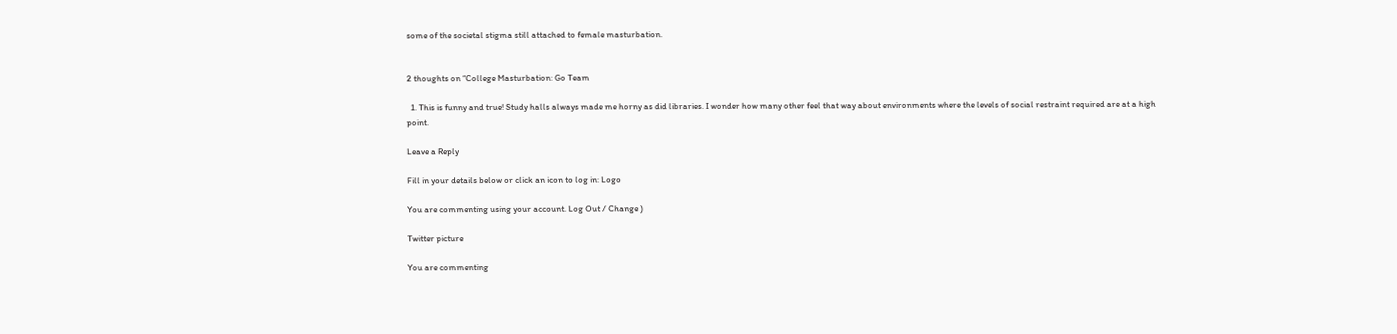some of the societal stigma still attached to female masturbation.


2 thoughts on “College Masturbation: Go Team

  1. This is funny and true! Study halls always made me horny as did libraries. I wonder how many other feel that way about environments where the levels of social restraint required are at a high point.

Leave a Reply

Fill in your details below or click an icon to log in: Logo

You are commenting using your account. Log Out / Change )

Twitter picture

You are commenting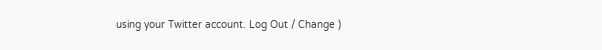using your Twitter account. Log Out / Change )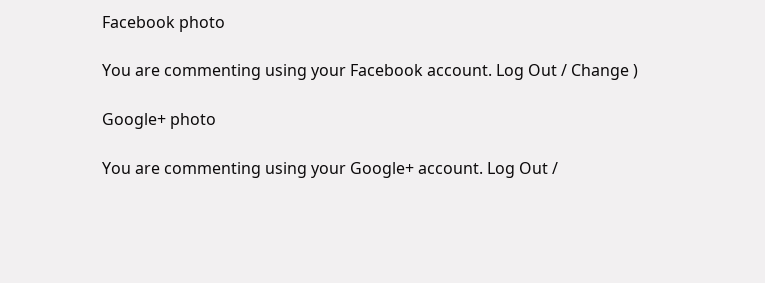Facebook photo

You are commenting using your Facebook account. Log Out / Change )

Google+ photo

You are commenting using your Google+ account. Log Out /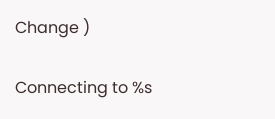Change )

Connecting to %s